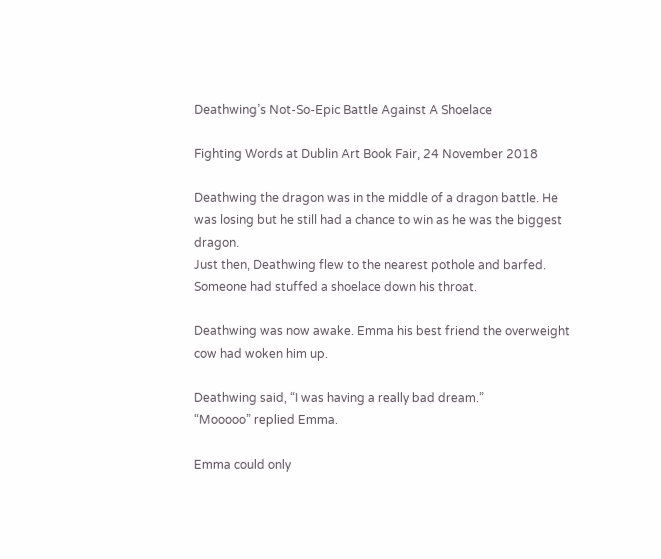Deathwing’s Not-So-Epic Battle Against A Shoelace

Fighting Words at Dublin Art Book Fair, 24 November 2018

Deathwing the dragon was in the middle of a dragon battle. He was losing but he still had a chance to win as he was the biggest dragon.
Just then, Deathwing flew to the nearest pothole and barfed. Someone had stuffed a shoelace down his throat.

Deathwing was now awake. Emma his best friend the overweight cow had woken him up.

Deathwing said, “I was having a really bad dream.”
“Mooooo” replied Emma.

Emma could only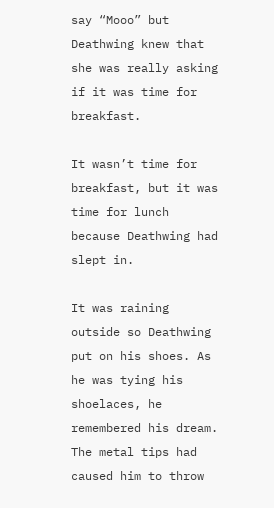say “Mooo” but Deathwing knew that she was really asking if it was time for breakfast.

It wasn’t time for breakfast, but it was time for lunch because Deathwing had slept in.

It was raining outside so Deathwing put on his shoes. As he was tying his shoelaces, he remembered his dream. The metal tips had caused him to throw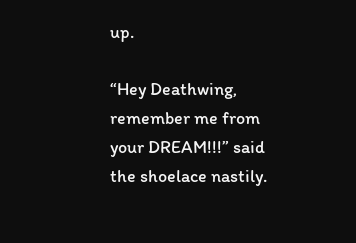up.

“Hey Deathwing, remember me from your DREAM!!!” said the shoelace nastily.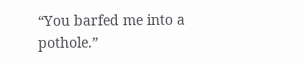“You barfed me into a pothole.”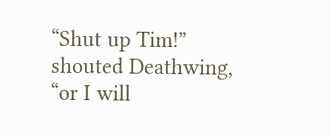“Shut up Tim!” shouted Deathwing, “or I will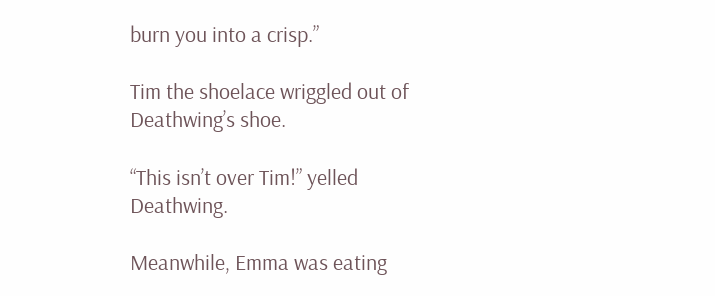burn you into a crisp.”

Tim the shoelace wriggled out of Deathwing’s shoe.

“This isn’t over Tim!” yelled Deathwing.

Meanwhile, Emma was eating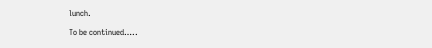lunch.

To be continued…..